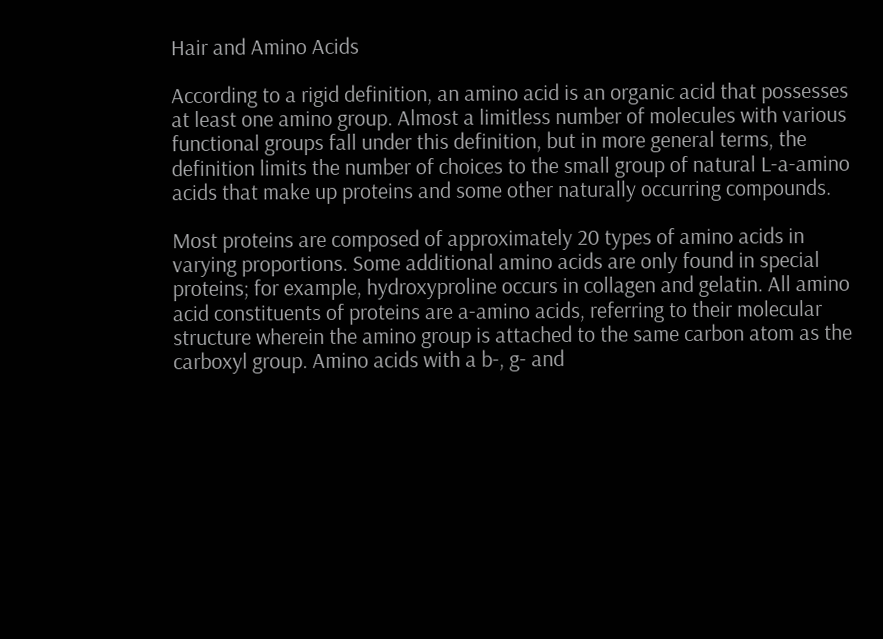Hair and Amino Acids

According to a rigid definition, an amino acid is an organic acid that possesses at least one amino group. Almost a limitless number of molecules with various functional groups fall under this definition, but in more general terms, the definition limits the number of choices to the small group of natural L-a-amino acids that make up proteins and some other naturally occurring compounds.

Most proteins are composed of approximately 20 types of amino acids in varying proportions. Some additional amino acids are only found in special proteins; for example, hydroxyproline occurs in collagen and gelatin. All amino acid constituents of proteins are a-amino acids, referring to their molecular structure wherein the amino group is attached to the same carbon atom as the carboxyl group. Amino acids with a b-, g- and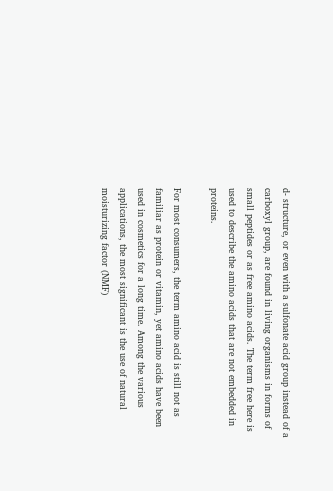d- structure, or even with a sulfonate acid group instead of a carboxyl group, are found in living organisms in forms of small peptides or as free amino acids. The term free here is used to describe the amino acids that are not embedded in proteins.

For most consumers, the term amino acid is still not as familiar as protein or vitamin, yet amino acids have been used in cosmetics for a long time. Among the various applications, the most significant is the use of natural moisturizing factor (NMF)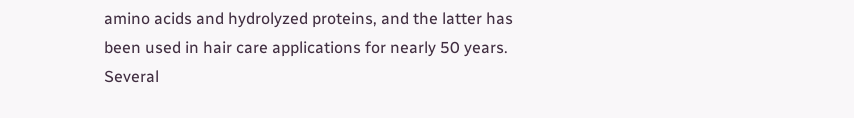amino acids and hydrolyzed proteins, and the latter has been used in hair care applications for nearly 50 years. Several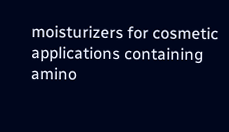moisturizers for cosmetic applications containing amino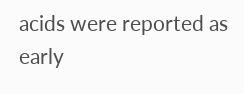acids were reported as early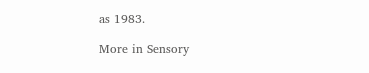as 1983.

More in Sensory